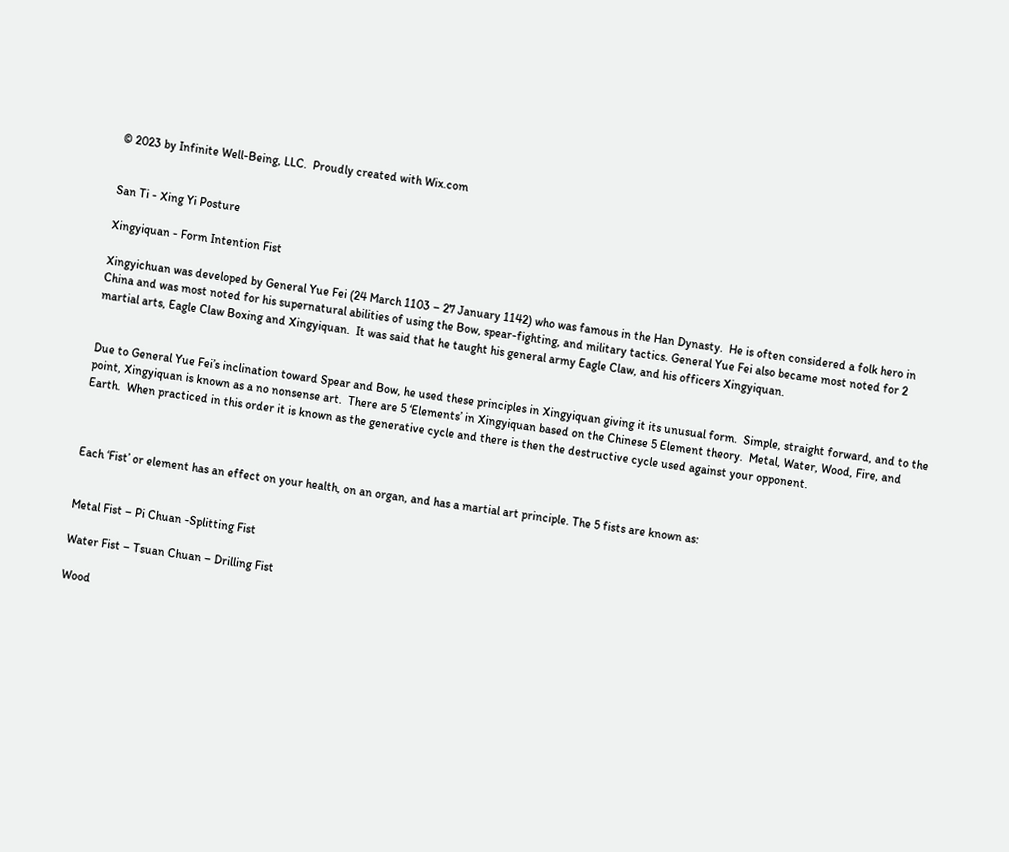© 2023 by Infinite Well-Being, LLC.  Proudly created with Wix.com


San Ti - Xing Yi Posture

Xingyiquan - Form Intention Fist

Xingyichuan was developed by General Yue Fei (24 March 1103 – 27 January 1142) who was famous in the Han Dynasty.  He is often considered a folk hero in China and was most noted for his supernatural abilities of using the Bow, spear-fighting, and military tactics. General Yue Fei also became most noted for 2 martial arts, Eagle Claw Boxing and Xingyiquan.  It was said that he taught his general army Eagle Claw, and his officers Xingyiquan.


Due to General Yue Fei’s inclination toward Spear and Bow, he used these principles in Xingyiquan giving it its unusual form.  Simple, straight forward, and to the point, Xingyiquan is known as a no nonsense art.  There are 5 ‘Elements’ in Xingyiquan based on the Chinese 5 Element theory.  Metal, Water, Wood, Fire, and Earth.  When practiced in this order it is known as the generative cycle and there is then the destructive cycle used against your opponent.



Each ‘Fist’ or element has an effect on your health, on an organ, and has a martial art principle. The 5 fists are known as:


Metal Fist – Pi Chuan -Splitting Fist

Water Fist – Tsuan Chuan – Drilling Fist

Wood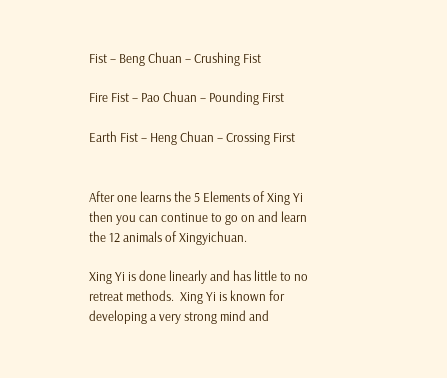Fist – Beng Chuan – Crushing Fist

Fire Fist – Pao Chuan – Pounding First

Earth Fist – Heng Chuan – Crossing First


After one learns the 5 Elements of Xing Yi then you can continue to go on and learn the 12 animals of Xingyichuan.

Xing Yi is done linearly and has little to no retreat methods.  Xing Yi is known for developing a very strong mind and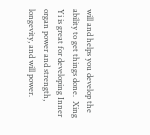will and helps you develop the ability to get things done.  Xing Yi is great for developing Inner organ power and strength, longevity, and will power.